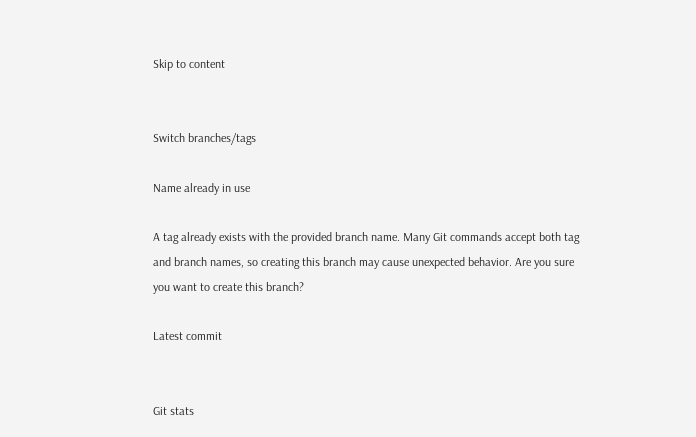Skip to content


Switch branches/tags

Name already in use

A tag already exists with the provided branch name. Many Git commands accept both tag and branch names, so creating this branch may cause unexpected behavior. Are you sure you want to create this branch?

Latest commit


Git stats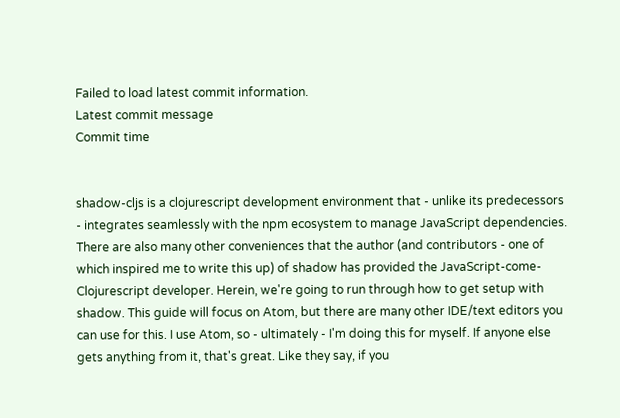Failed to load latest commit information.
Latest commit message
Commit time


shadow-cljs is a clojurescript development environment that - unlike its predecessors - integrates seamlessly with the npm ecosystem to manage JavaScript dependencies. There are also many other conveniences that the author (and contributors - one of which inspired me to write this up) of shadow has provided the JavaScript-come-Clojurescript developer. Herein, we're going to run through how to get setup with shadow. This guide will focus on Atom, but there are many other IDE/text editors you can use for this. I use Atom, so - ultimately - I'm doing this for myself. If anyone else gets anything from it, that's great. Like they say, if you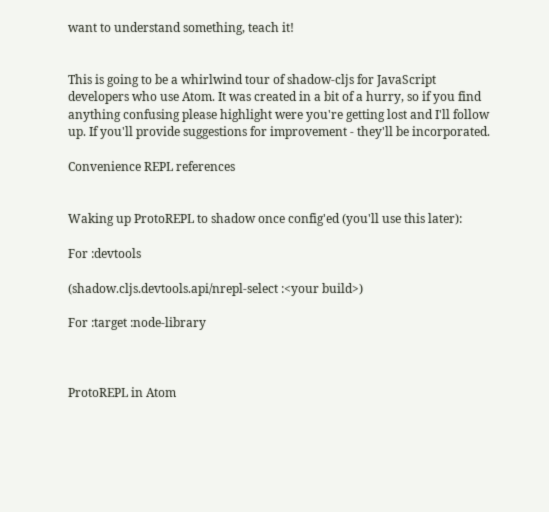want to understand something, teach it!


This is going to be a whirlwind tour of shadow-cljs for JavaScript developers who use Atom. It was created in a bit of a hurry, so if you find anything confusing please highlight were you're getting lost and I'll follow up. If you'll provide suggestions for improvement - they'll be incorporated.

Convenience REPL references


Waking up ProtoREPL to shadow once config'ed (you'll use this later):

For :devtools

(shadow.cljs.devtools.api/nrepl-select :<your build>)

For :target :node-library



ProtoREPL in Atom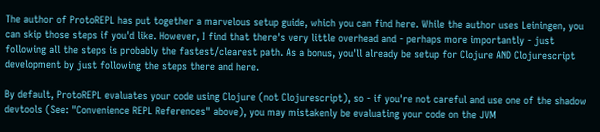The author of ProtoREPL has put together a marvelous setup guide, which you can find here. While the author uses Leiningen, you can skip those steps if you'd like. However, I find that there's very little overhead and - perhaps more importantly - just following all the steps is probably the fastest/clearest path. As a bonus, you'll already be setup for Clojure AND Clojurescript development by just following the steps there and here.

By default, ProtoREPL evaluates your code using Clojure (not Clojurescript), so - if you're not careful and use one of the shadow devtools (See: "Convenience REPL References" above), you may mistakenly be evaluating your code on the JVM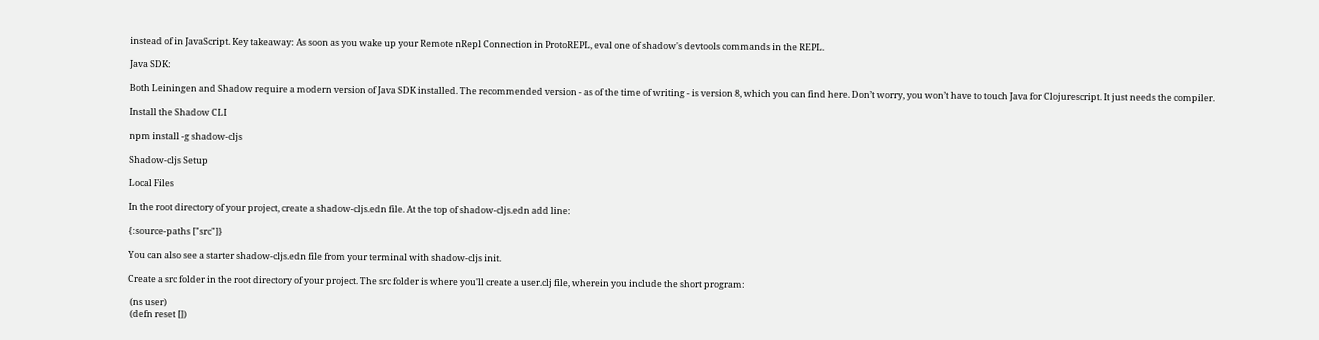instead of in JavaScript. Key takeaway: As soon as you wake up your Remote nRepl Connection in ProtoREPL, eval one of shadow's devtools commands in the REPL.

Java SDK:

Both Leiningen and Shadow require a modern version of Java SDK installed. The recommended version - as of the time of writing - is version 8, which you can find here. Don’t worry, you won’t have to touch Java for Clojurescript. It just needs the compiler.

Install the Shadow CLI

npm install -g shadow-cljs

Shadow-cljs Setup

Local Files

In the root directory of your project, create a shadow-cljs.edn file. At the top of shadow-cljs.edn add line:

{:source-paths ["src"]}

You can also see a starter shadow-cljs.edn file from your terminal with shadow-cljs init.

Create a src folder in the root directory of your project. The src folder is where you'll create a user.clj file, wherein you include the short program:

 (ns user)
 (defn reset [])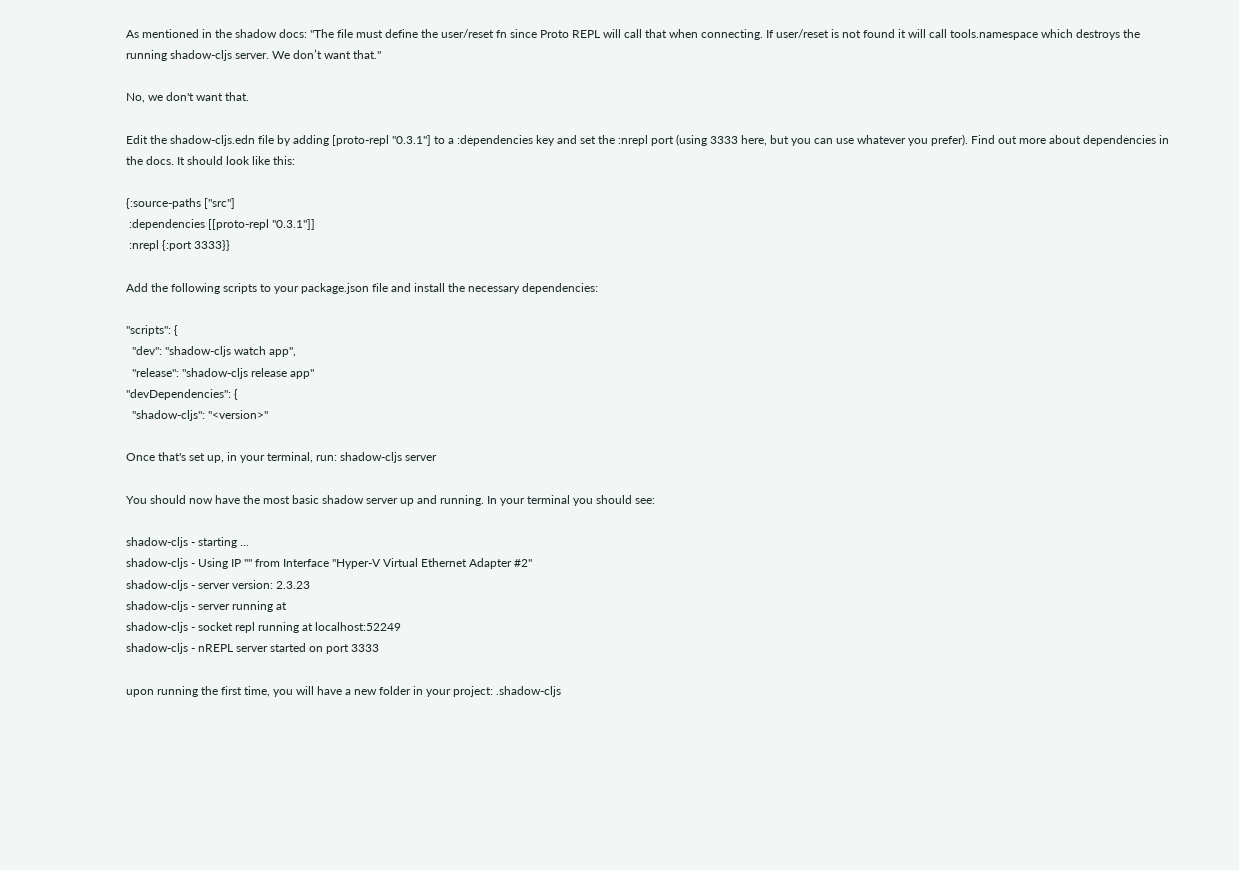As mentioned in the shadow docs: "The file must define the user/reset fn since Proto REPL will call that when connecting. If user/reset is not found it will call tools.namespace which destroys the running shadow-cljs server. We don’t want that."

No, we don't want that.

Edit the shadow-cljs.edn file by adding [proto-repl "0.3.1"] to a :dependencies key and set the :nrepl port (using 3333 here, but you can use whatever you prefer). Find out more about dependencies in the docs. It should look like this:

{:source-paths ["src"]
 :dependencies [[proto-repl "0.3.1"]]
 :nrepl {:port 3333}}

Add the following scripts to your package.json file and install the necessary dependencies:

"scripts": {
  "dev": "shadow-cljs watch app",
  "release": "shadow-cljs release app"
"devDependencies": {
  "shadow-cljs": "<version>"

Once that's set up, in your terminal, run: shadow-cljs server

You should now have the most basic shadow server up and running. In your terminal you should see:

shadow-cljs - starting ...
shadow-cljs - Using IP "" from Interface "Hyper-V Virtual Ethernet Adapter #2"
shadow-cljs - server version: 2.3.23
shadow-cljs - server running at
shadow-cljs - socket repl running at localhost:52249
shadow-cljs - nREPL server started on port 3333

upon running the first time, you will have a new folder in your project: .shadow-cljs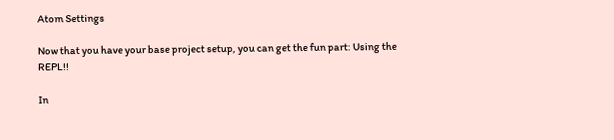Atom Settings

Now that you have your base project setup, you can get the fun part: Using the REPL!!

In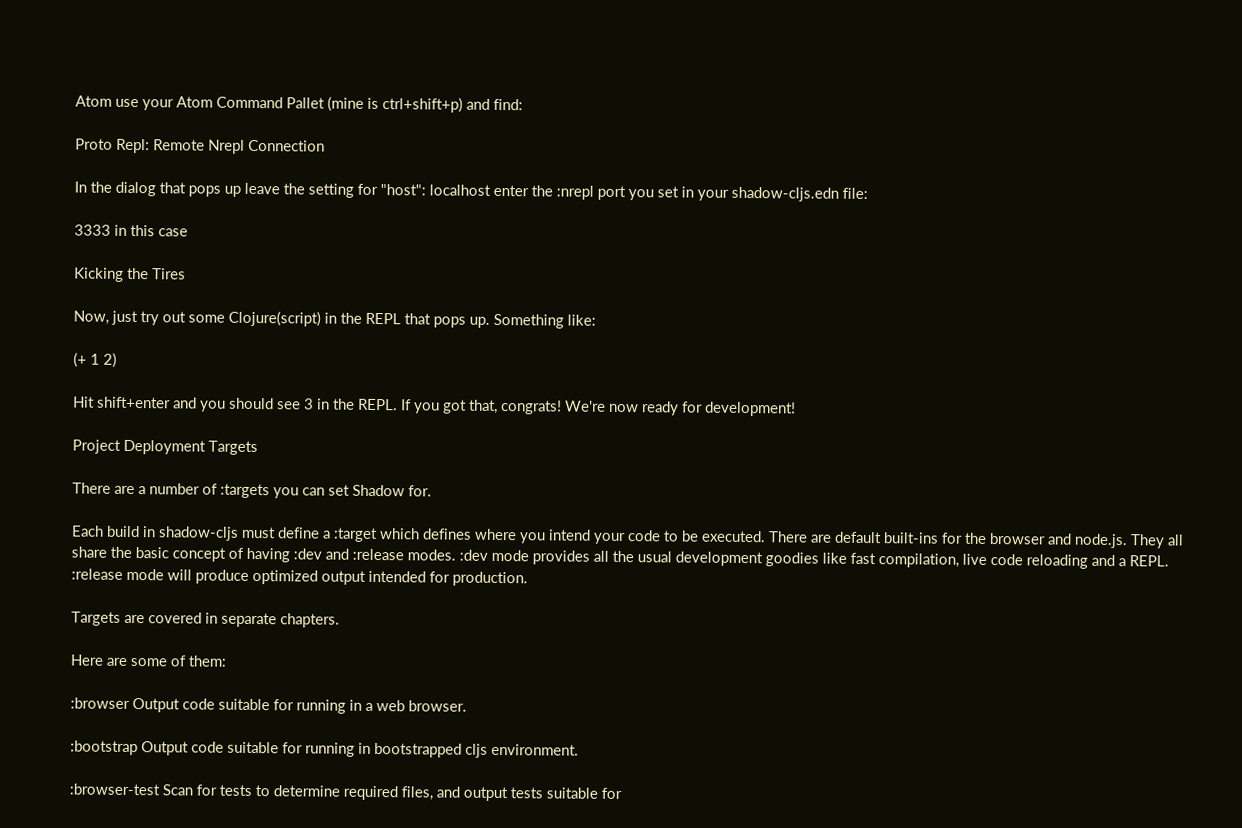Atom use your Atom Command Pallet (mine is ctrl+shift+p) and find:

Proto Repl: Remote Nrepl Connection

In the dialog that pops up leave the setting for "host": localhost enter the :nrepl port you set in your shadow-cljs.edn file:

3333 in this case

Kicking the Tires

Now, just try out some Clojure(script) in the REPL that pops up. Something like:

(+ 1 2)

Hit shift+enter and you should see 3 in the REPL. If you got that, congrats! We're now ready for development!

Project Deployment Targets

There are a number of :targets you can set Shadow for.

Each build in shadow-cljs must define a :target which defines where you intend your code to be executed. There are default built-ins for the browser and node.js. They all share the basic concept of having :dev and :release modes. :dev mode provides all the usual development goodies like fast compilation, live code reloading and a REPL. :release mode will produce optimized output intended for production.

Targets are covered in separate chapters.

Here are some of them:

:browser Output code suitable for running in a web browser.

:bootstrap Output code suitable for running in bootstrapped cljs environment.

:browser-test Scan for tests to determine required files, and output tests suitable for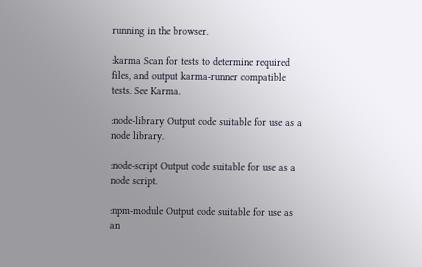running in the browser.

:karma Scan for tests to determine required files, and output karma-runner compatible tests. See Karma.

:node-library Output code suitable for use as a node library.

:node-script Output code suitable for use as a node script.

:npm-module Output code suitable for use as an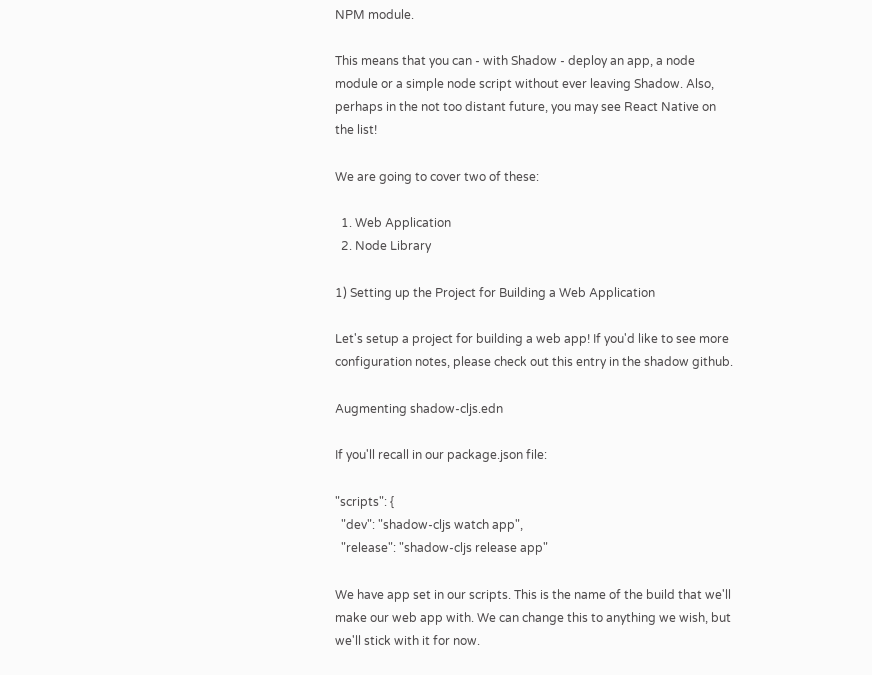NPM module.

This means that you can - with Shadow - deploy an app, a node module or a simple node script without ever leaving Shadow. Also, perhaps in the not too distant future, you may see React Native on the list!

We are going to cover two of these:

  1. Web Application
  2. Node Library

1) Setting up the Project for Building a Web Application

Let's setup a project for building a web app! If you'd like to see more configuration notes, please check out this entry in the shadow github.

Augmenting shadow-cljs.edn

If you'll recall in our package.json file:

"scripts": {
  "dev": "shadow-cljs watch app",
  "release": "shadow-cljs release app"

We have app set in our scripts. This is the name of the build that we'll make our web app with. We can change this to anything we wish, but we'll stick with it for now.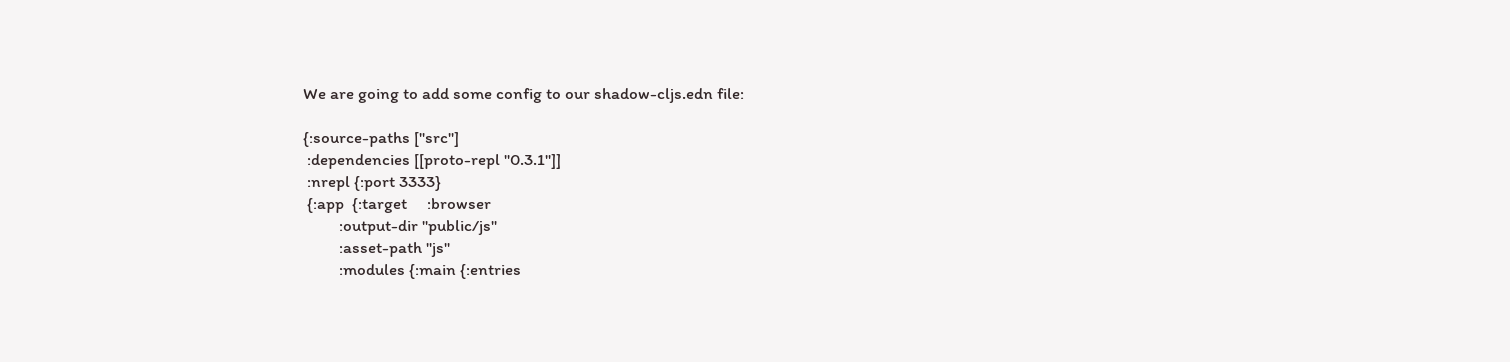We are going to add some config to our shadow-cljs.edn file:

{:source-paths ["src"]
 :dependencies [[proto-repl "0.3.1"]]
 :nrepl {:port 3333}
 {:app  {:target     :browser
         :output-dir "public/js"
         :asset-path "js"
         :modules {:main {:entries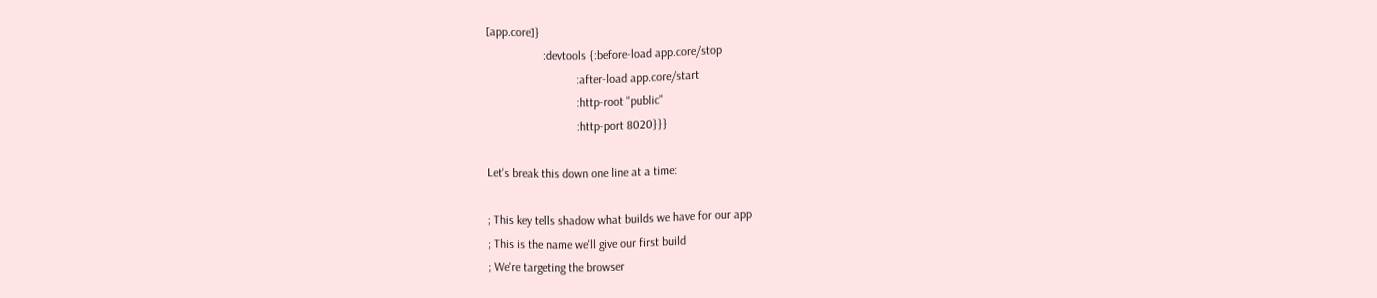[app.core]}
                   :devtools {:before-load app.core/stop
                              :after-load app.core/start
                              :http-root "public"
                              :http-port 8020}}}

Let's break this down one line at a time:

; This key tells shadow what builds we have for our app
; This is the name we'll give our first build
; We're targeting the browser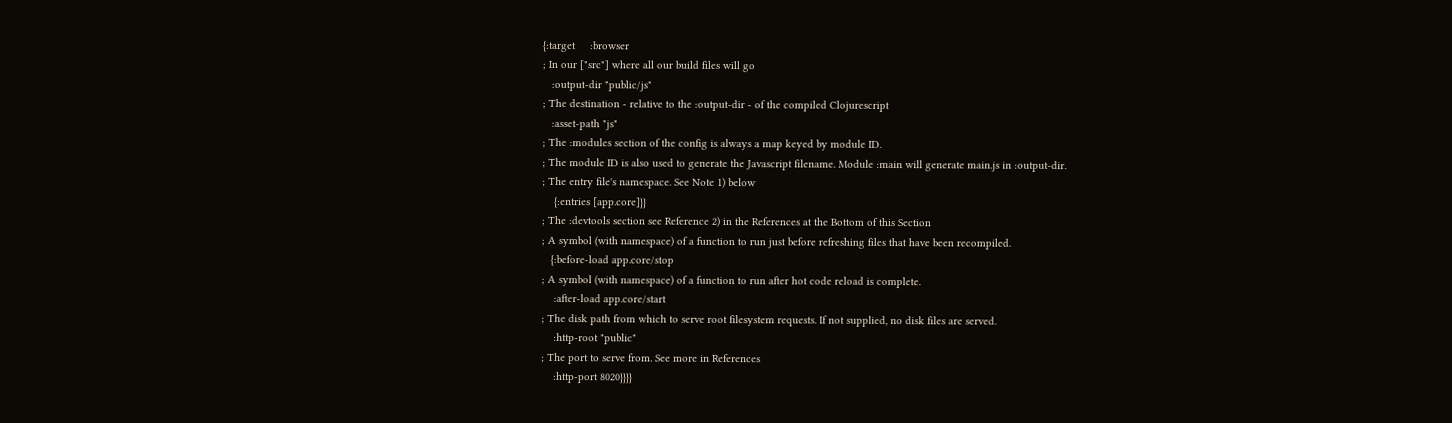{:target     :browser
; In our ["src"] where all our build files will go
   :output-dir "public/js"
; The destination - relative to the :output-dir - of the compiled Clojurescript
   :asset-path "js"
; The :modules section of the config is always a map keyed by module ID.
; The module ID is also used to generate the Javascript filename. Module :main will generate main.js in :output-dir.
; The entry file's namespace. See Note 1) below
    {:entries [app.core]}}
; The :devtools section see Reference 2) in the References at the Bottom of this Section
; A symbol (with namespace) of a function to run just before refreshing files that have been recompiled.
   {:before-load app.core/stop
; A symbol (with namespace) of a function to run after hot code reload is complete.
    :after-load app.core/start
; The disk path from which to serve root filesystem requests. If not supplied, no disk files are served.
    :http-root "public"
; The port to serve from. See more in References
    :http-port 8020}}}}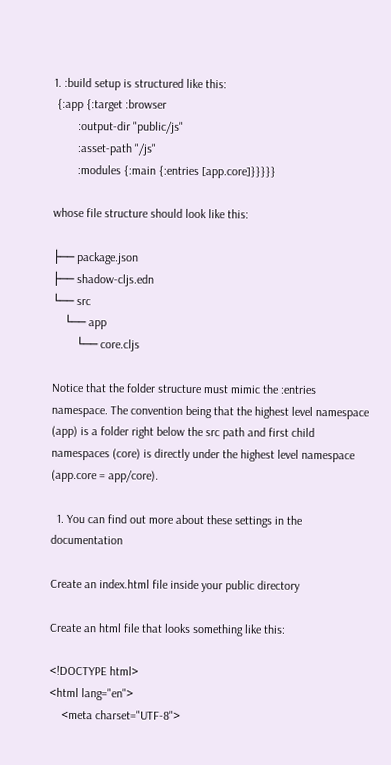1. :build setup is structured like this:
 {:app {:target :browser
        :output-dir "public/js"
        :asset-path "/js"
        :modules {:main {:entries [app.core]}}}}}

whose file structure should look like this:

├── package.json
├── shadow-cljs.edn
└── src
    └── app
        └── core.cljs

Notice that the folder structure must mimic the :entries namespace. The convention being that the highest level namespace (app) is a folder right below the src path and first child namespaces (core) is directly under the highest level namespace (app.core = app/core).

  1. You can find out more about these settings in the documentation

Create an index.html file inside your public directory

Create an html file that looks something like this:

<!DOCTYPE html>
<html lang="en">
    <meta charset="UTF-8">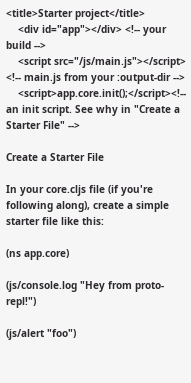<title>Starter project</title>
    <div id="app"></div> <!-- your build -->
    <script src="/js/main.js"></script> <!-- main.js from your :output-dir -->
    <script>app.core.init();</script><!-- an init script. See why in "Create a Starter File" -->

Create a Starter File

In your core.cljs file (if you're following along), create a simple starter file like this:

(ns app.core)

(js/console.log "Hey from proto-repl!")

(js/alert "foo")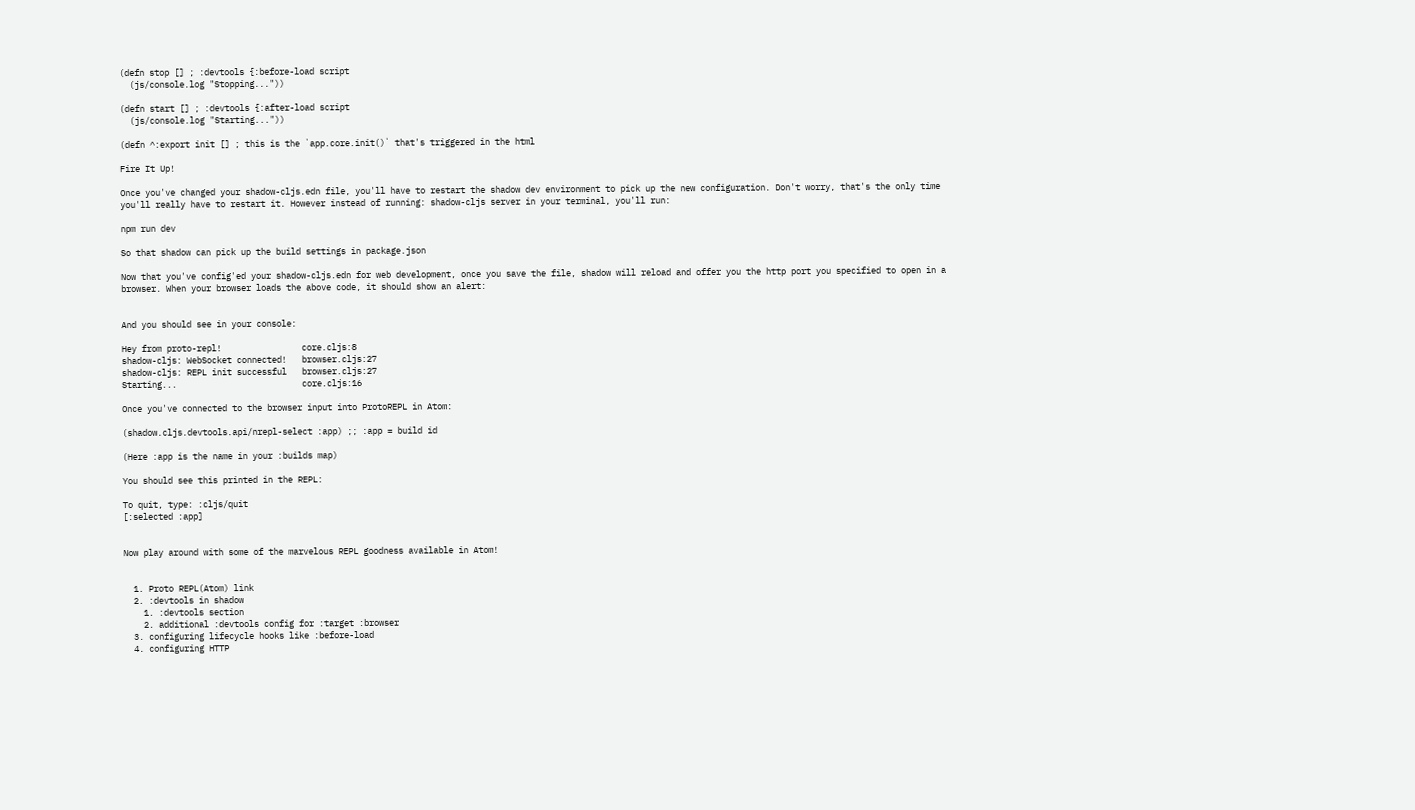(defn stop [] ; :devtools {:before-load script
  (js/console.log "Stopping..."))

(defn start [] ; :devtools {:after-load script
  (js/console.log "Starting..."))

(defn ^:export init [] ; this is the `app.core.init()` that's triggered in the html

Fire It Up!

Once you've changed your shadow-cljs.edn file, you'll have to restart the shadow dev environment to pick up the new configuration. Don't worry, that's the only time you'll really have to restart it. However instead of running: shadow-cljs server in your terminal, you'll run:

npm run dev

So that shadow can pick up the build settings in package.json

Now that you've config'ed your shadow-cljs.edn for web development, once you save the file, shadow will reload and offer you the http port you specified to open in a browser. When your browser loads the above code, it should show an alert:


And you should see in your console:

Hey from proto-repl!                core.cljs:8
shadow-cljs: WebSocket connected!   browser.cljs:27
shadow-cljs: REPL init successful   browser.cljs:27
Starting...                         core.cljs:16

Once you've connected to the browser input into ProtoREPL in Atom:

(shadow.cljs.devtools.api/nrepl-select :app) ;; :app = build id

(Here :app is the name in your :builds map)

You should see this printed in the REPL:

To quit, type: :cljs/quit
[:selected :app]


Now play around with some of the marvelous REPL goodness available in Atom!


  1. Proto REPL(Atom) link
  2. :devtools in shadow
    1. :devtools section
    2. additional :devtools config for :target :browser
  3. configuring lifecycle hooks like :before-load
  4. configuring HTTP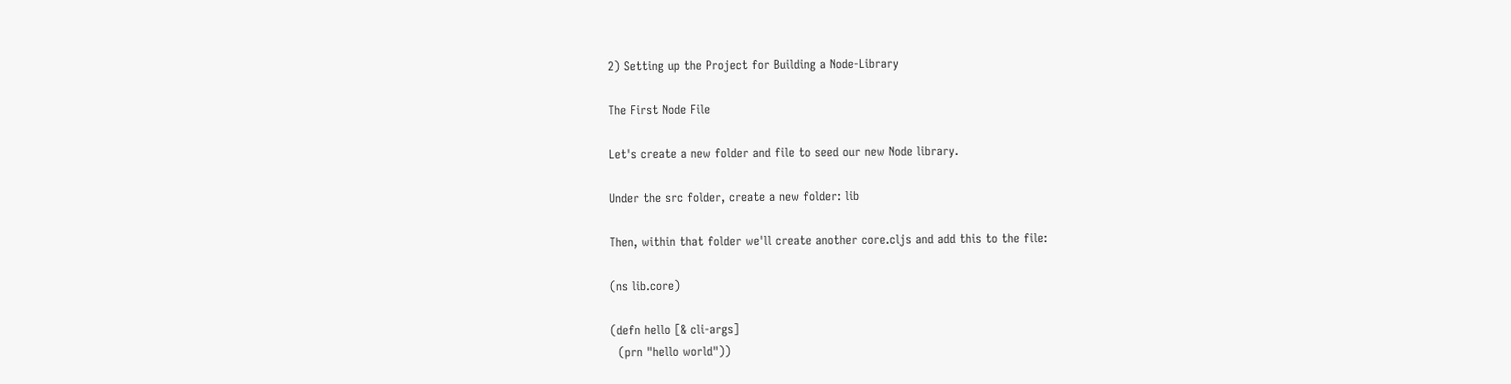2) Setting up the Project for Building a Node-Library

The First Node File

Let's create a new folder and file to seed our new Node library.

Under the src folder, create a new folder: lib

Then, within that folder we'll create another core.cljs and add this to the file:

(ns lib.core)

(defn hello [& cli-args]
  (prn "hello world"))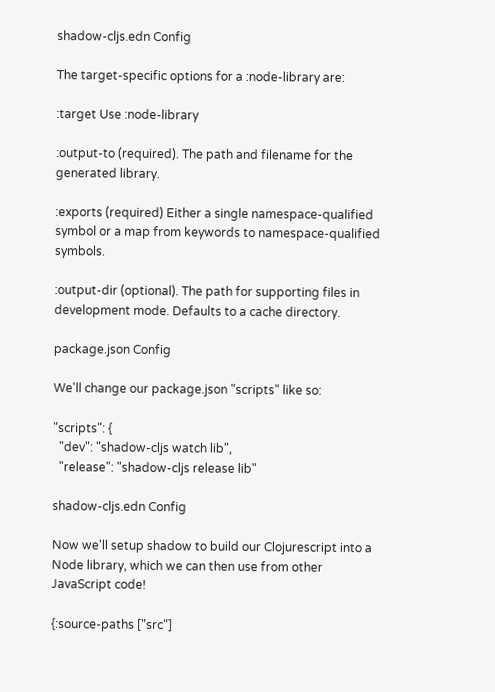shadow-cljs.edn Config

The target-specific options for a :node-library are:

:target Use :node-library

:output-to (required). The path and filename for the generated library.

:exports (required) Either a single namespace-qualified symbol or a map from keywords to namespace-qualified symbols.

:output-dir (optional). The path for supporting files in development mode. Defaults to a cache directory.

package.json Config

We'll change our package.json "scripts" like so:

"scripts": {
  "dev": "shadow-cljs watch lib",
  "release": "shadow-cljs release lib"

shadow-cljs.edn Config

Now we'll setup shadow to build our Clojurescript into a Node library, which we can then use from other JavaScript code!

{:source-paths ["src"]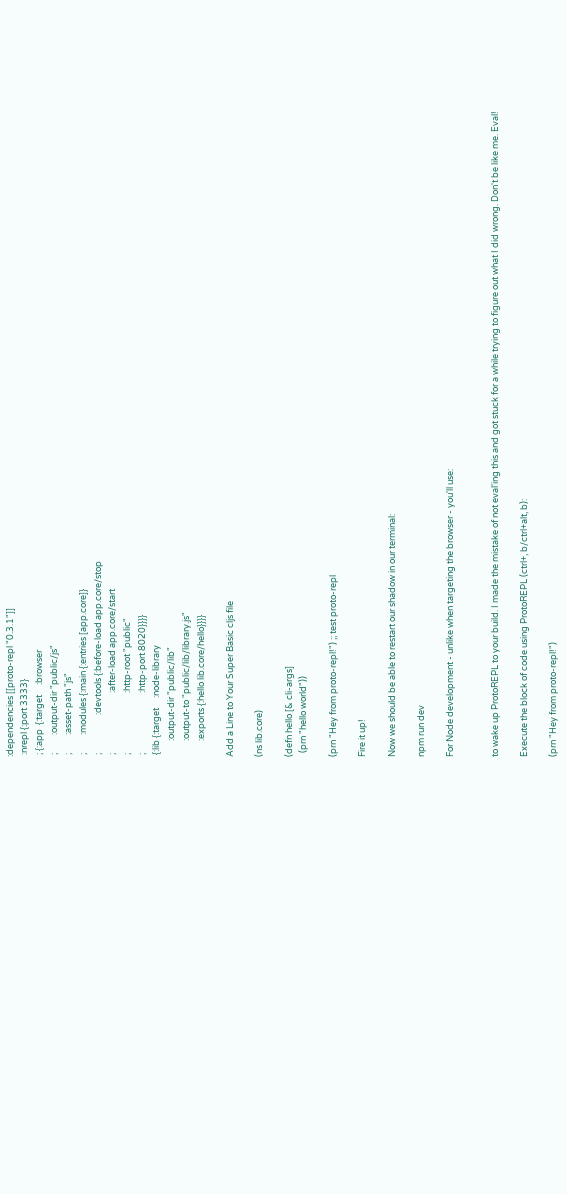:dependencies [[proto-repl "0.3.1"]]
 :nrepl {:port 3333}
 ; {:app  {:target     :browser
 ;         :output-dir "public/js"
 ;         :asset-path "js"
 ;         :modules {:main {:entries [app.core]}
 ;                   :devtools {:before-load app.core/stop
 ;                              :after-load app.core/start
 ;                              :http-root "public"
 ;                              :http-port 8020}}}}
 {:lib {:target     :node-library
        :output-dir "public/lib"
        :output-to "public/lib/library.js"
        :exports {:hello lib.core/hello}}}}

Add a Line to Your Super Basic cljs file

(ns lib.core)

(defn hello [& cli-args]
  (prn "hello world"))

(prn "Hey from proto-repl!") ;; test proto-repl

Fire it up!

Now we should be able to restart our shadow in our terminal:

npm run dev

For Node development - unlike when targeting the browser - you'll use:


to wake up ProtoREPL to your build. I made the mistake of not eval'ing this and got stuck for a while trying to figure out what I did wrong. Don't be like me. Eval!

Execute the block of code using ProtoREPL (ctrl+, b/ctrl+alt, b):

(prn "Hey from proto-repl!")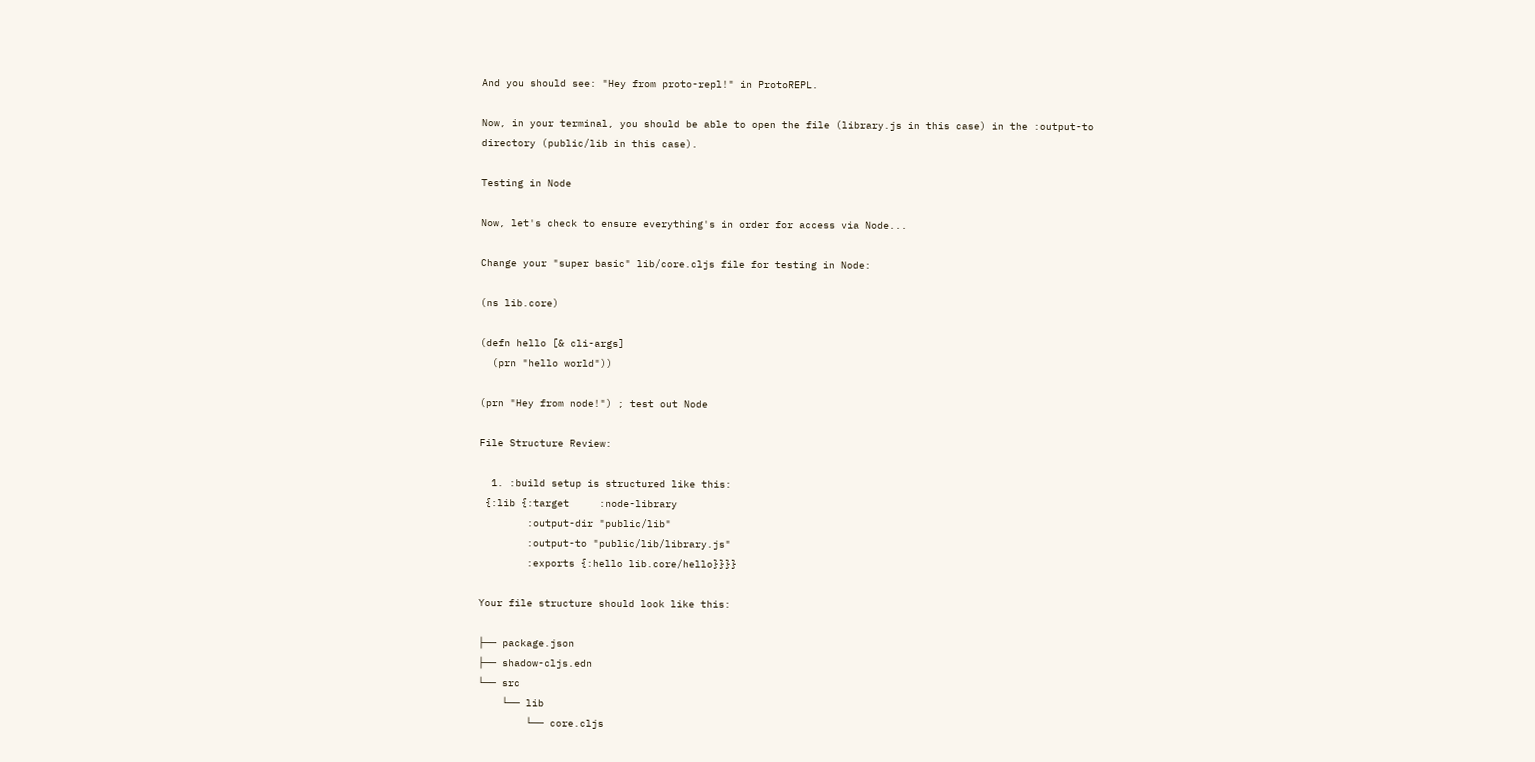And you should see: "Hey from proto-repl!" in ProtoREPL.

Now, in your terminal, you should be able to open the file (library.js in this case) in the :output-to directory (public/lib in this case).

Testing in Node

Now, let's check to ensure everything's in order for access via Node...

Change your "super basic" lib/core.cljs file for testing in Node:

(ns lib.core)

(defn hello [& cli-args]
  (prn "hello world"))

(prn "Hey from node!") ; test out Node

File Structure Review:

  1. :build setup is structured like this:
 {:lib {:target     :node-library
        :output-dir "public/lib"
        :output-to "public/lib/library.js"
        :exports {:hello lib.core/hello}}}}

Your file structure should look like this:

├── package.json
├── shadow-cljs.edn
└── src
    └── lib
        └── core.cljs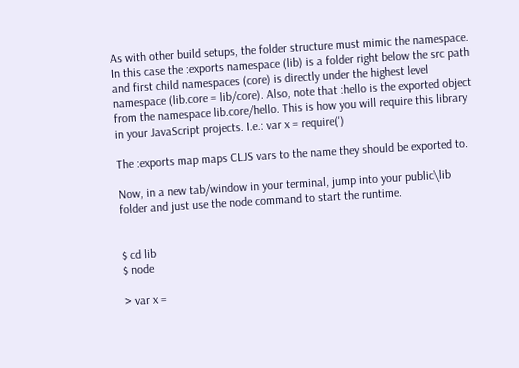As with other build setups, the folder structure must mimic the namespace. In this case the :exports namespace (lib) is a folder right below the src path and first child namespaces (core) is directly under the highest level namespace (lib.core = lib/core). Also, note that :hello is the exported object from the namespace lib.core/hello. This is how you will require this library in your JavaScript projects. I.e.: var x = require(')

The :exports map maps CLJS vars to the name they should be exported to.

Now, in a new tab/window in your terminal, jump into your public\lib folder and just use the node command to start the runtime.


$ cd lib
$ node

> var x =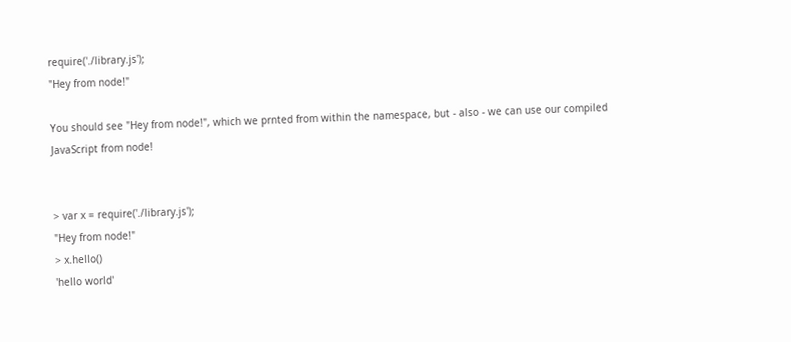require('./library.js');
"Hey from node!"

You should see "Hey from node!", which we prnted from within the namespace, but - also - we can use our compiled JavaScript from node!


> var x = require('./library.js');
"Hey from node!"
> x.hello()
'hello world'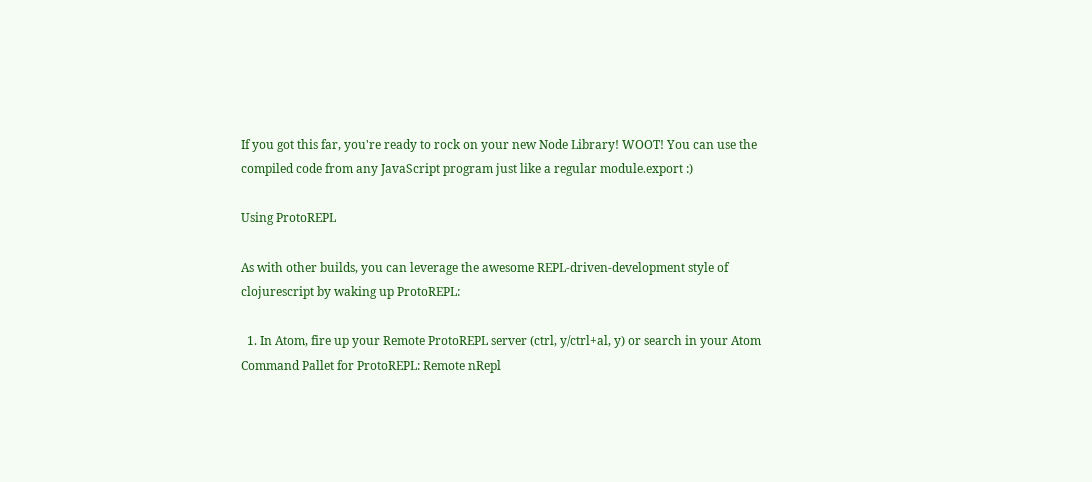If you got this far, you're ready to rock on your new Node Library! WOOT! You can use the compiled code from any JavaScript program just like a regular module.export :)

Using ProtoREPL

As with other builds, you can leverage the awesome REPL-driven-development style of clojurescript by waking up ProtoREPL:

  1. In Atom, fire up your Remote ProtoREPL server (ctrl, y/ctrl+al, y) or search in your Atom Command Pallet for ProtoREPL: Remote nRepl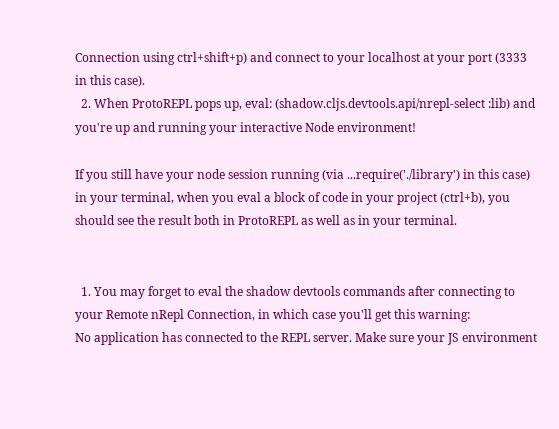Connection using ctrl+shift+p) and connect to your localhost at your port (3333 in this case).
  2. When ProtoREPL pops up, eval: (shadow.cljs.devtools.api/nrepl-select :lib) and you're up and running your interactive Node environment!

If you still have your node session running (via ...require('./library') in this case) in your terminal, when you eval a block of code in your project (ctrl+b), you should see the result both in ProtoREPL as well as in your terminal.


  1. You may forget to eval the shadow devtools commands after connecting to your Remote nRepl Connection, in which case you'll get this warning:
No application has connected to the REPL server. Make sure your JS environment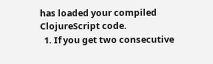has loaded your compiled ClojureScript code.
  1. If you get two consecutive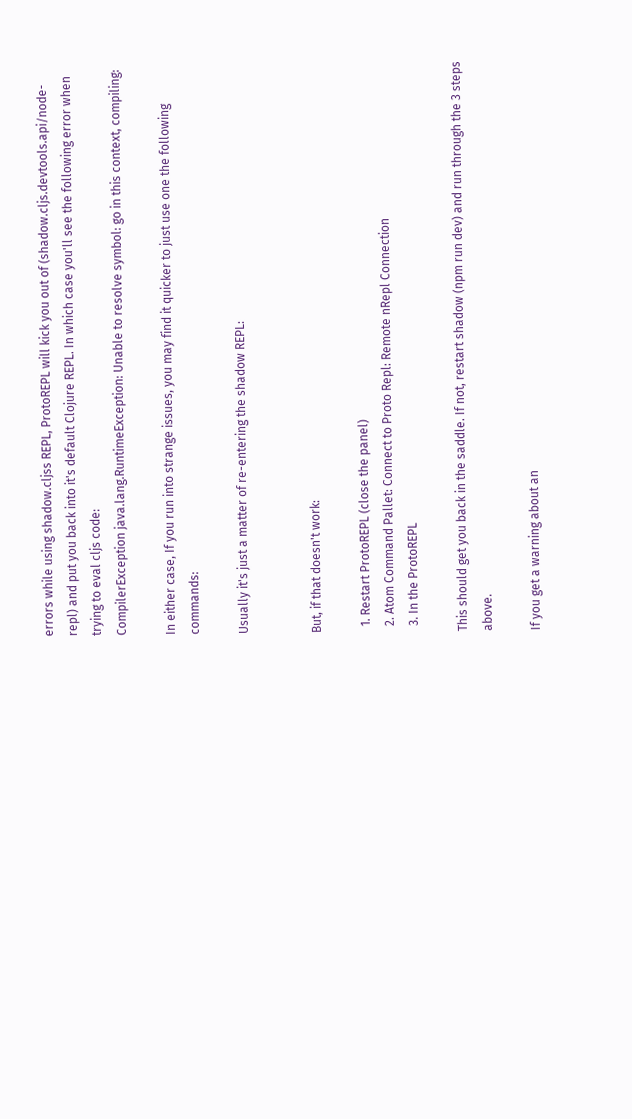errors while using shadow.cljss REPL, ProtoREPL will kick you out of (shadow.cljs.devtools.api/node-repl) and put you back into it's default Clojure REPL. In which case you'll see the following error when trying to eval cljs code:
CompilerException java.lang.RuntimeException: Unable to resolve symbol: go in this context, compiling:

In either case, If you run into strange issues, you may find it quicker to just use one the following commands:

Usually it's just a matter of re-entering the shadow REPL:


But, if that doesn't work:

  1. Restart ProtoREPL (close the panel)
  2. Atom Command Pallet: Connect to Proto Repl: Remote nRepl Connection
  3. In the ProtoREPL

This should get you back in the saddle. If not, restart shadow (npm run dev) and run through the 3 steps above.

If you get a warning about an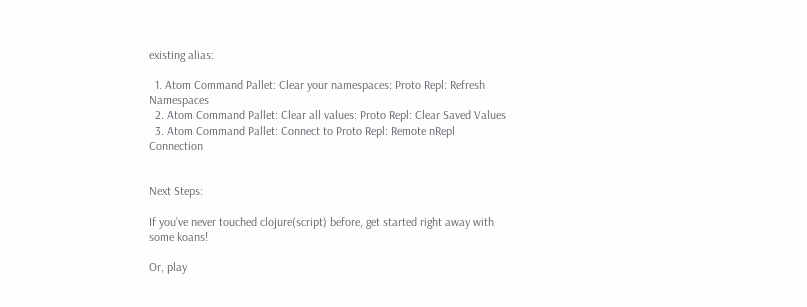existing alias:

  1. Atom Command Pallet: Clear your namespaces: Proto Repl: Refresh Namespaces
  2. Atom Command Pallet: Clear all values: Proto Repl: Clear Saved Values
  3. Atom Command Pallet: Connect to Proto Repl: Remote nRepl Connection


Next Steps:

If you’ve never touched clojure(script) before, get started right away with some koans!

Or, play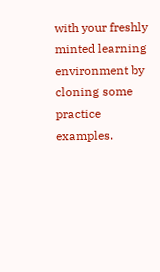with your freshly minted learning environment by cloning some practice examples.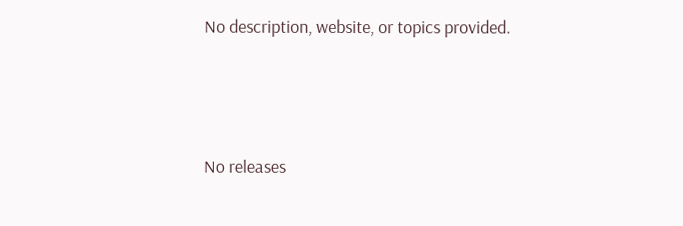No description, website, or topics provided.






No releases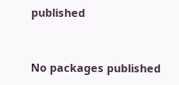published


No packages published